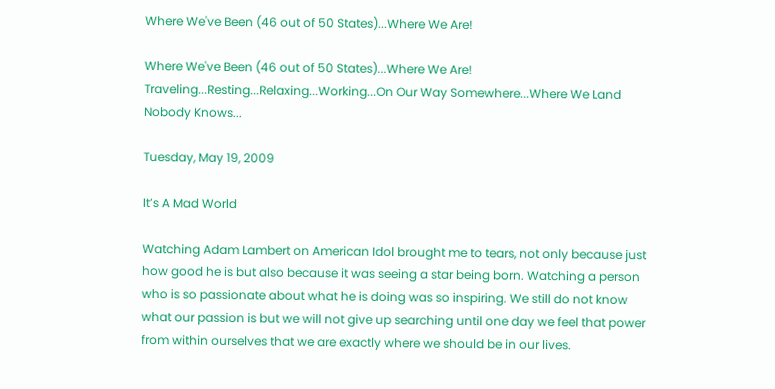Where We've Been (46 out of 50 States)...Where We Are!

Where We've Been (46 out of 50 States)...Where We Are!
Traveling...Resting...Relaxing...Working...On Our Way Somewhere...Where We Land Nobody Knows...

Tuesday, May 19, 2009

It’s A Mad World

Watching Adam Lambert on American Idol brought me to tears, not only because just how good he is but also because it was seeing a star being born. Watching a person who is so passionate about what he is doing was so inspiring. We still do not know what our passion is but we will not give up searching until one day we feel that power from within ourselves that we are exactly where we should be in our lives.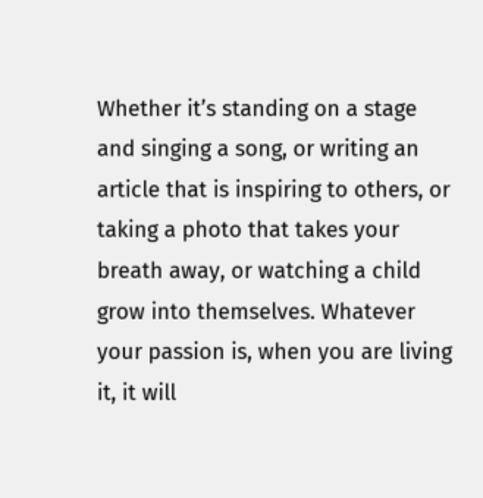Whether it’s standing on a stage and singing a song, or writing an article that is inspiring to others, or taking a photo that takes your breath away, or watching a child grow into themselves. Whatever your passion is, when you are living it, it will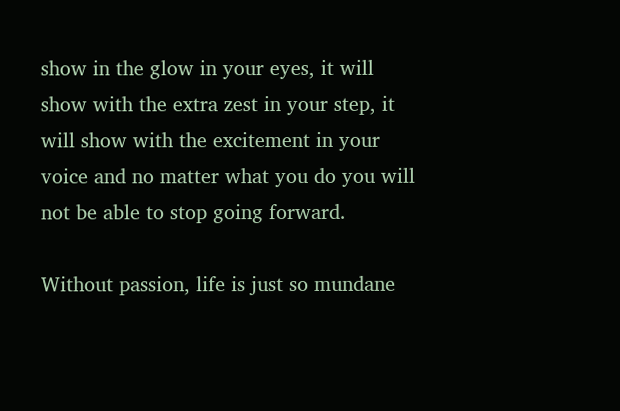show in the glow in your eyes, it will show with the extra zest in your step, it will show with the excitement in your voice and no matter what you do you will not be able to stop going forward.

Without passion, life is just so mundane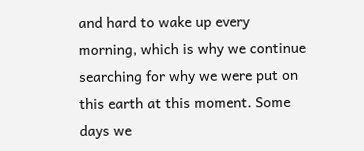and hard to wake up every morning, which is why we continue searching for why we were put on this earth at this moment. Some days we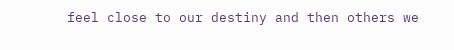feel close to our destiny and then others we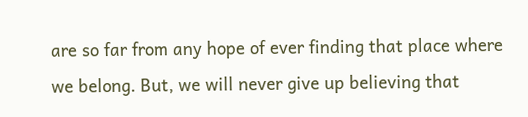are so far from any hope of ever finding that place where we belong. But, we will never give up believing that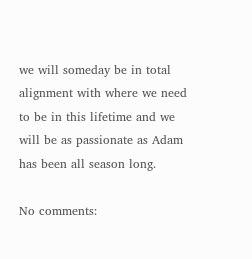we will someday be in total alignment with where we need to be in this lifetime and we will be as passionate as Adam has been all season long.

No comments: